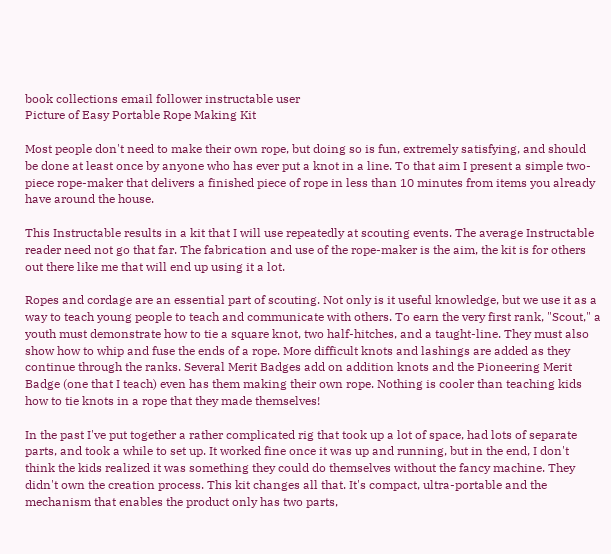book collections email follower instructable user
Picture of Easy Portable Rope Making Kit

Most people don't need to make their own rope, but doing so is fun, extremely satisfying, and should be done at least once by anyone who has ever put a knot in a line. To that aim I present a simple two-piece rope-maker that delivers a finished piece of rope in less than 10 minutes from items you already have around the house.

This Instructable results in a kit that I will use repeatedly at scouting events. The average Instructable reader need not go that far. The fabrication and use of the rope-maker is the aim, the kit is for others out there like me that will end up using it a lot.

Ropes and cordage are an essential part of scouting. Not only is it useful knowledge, but we use it as a way to teach young people to teach and communicate with others. To earn the very first rank, "Scout," a youth must demonstrate how to tie a square knot, two half-hitches, and a taught-line. They must also show how to whip and fuse the ends of a rope. More difficult knots and lashings are added as they continue through the ranks. Several Merit Badges add on addition knots and the Pioneering Merit Badge (one that I teach) even has them making their own rope. Nothing is cooler than teaching kids how to tie knots in a rope that they made themselves!

In the past I've put together a rather complicated rig that took up a lot of space, had lots of separate parts, and took a while to set up. It worked fine once it was up and running, but in the end, I don't think the kids realized it was something they could do themselves without the fancy machine. They didn't own the creation process. This kit changes all that. It's compact, ultra-portable and the mechanism that enables the product only has two parts,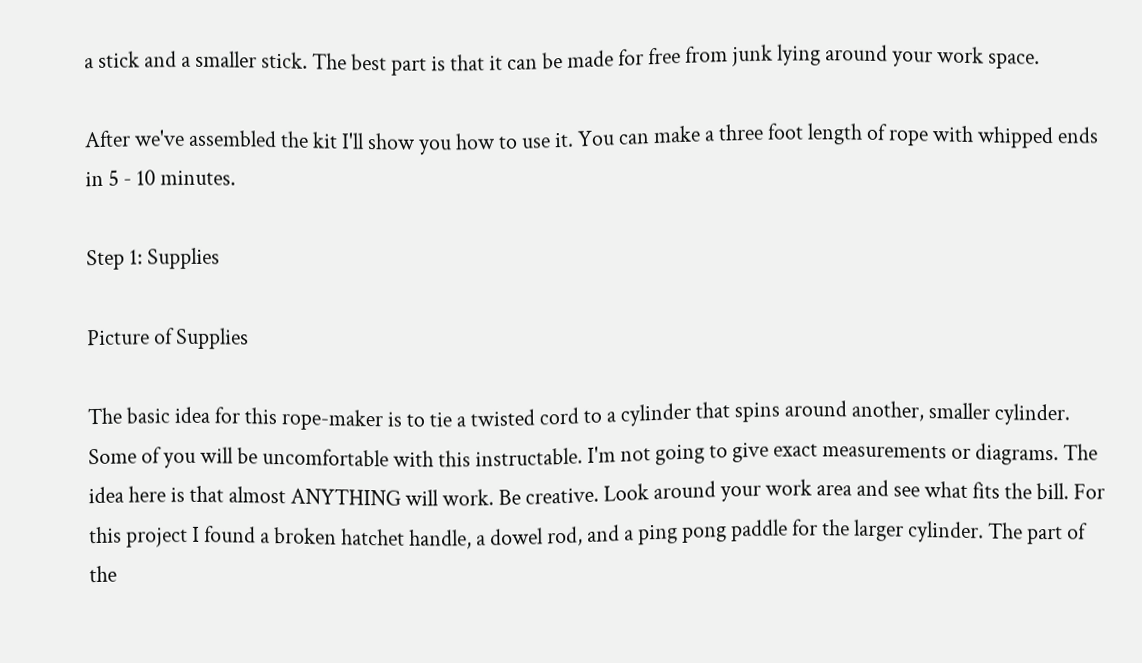a stick and a smaller stick. The best part is that it can be made for free from junk lying around your work space.

After we've assembled the kit I'll show you how to use it. You can make a three foot length of rope with whipped ends in 5 - 10 minutes.

Step 1: Supplies

Picture of Supplies

The basic idea for this rope-maker is to tie a twisted cord to a cylinder that spins around another, smaller cylinder. Some of you will be uncomfortable with this instructable. I'm not going to give exact measurements or diagrams. The idea here is that almost ANYTHING will work. Be creative. Look around your work area and see what fits the bill. For this project I found a broken hatchet handle, a dowel rod, and a ping pong paddle for the larger cylinder. The part of the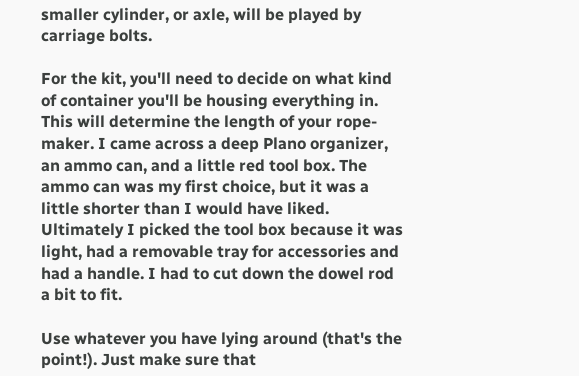smaller cylinder, or axle, will be played by carriage bolts.

For the kit, you'll need to decide on what kind of container you'll be housing everything in. This will determine the length of your rope-maker. I came across a deep Plano organizer, an ammo can, and a little red tool box. The ammo can was my first choice, but it was a little shorter than I would have liked. Ultimately I picked the tool box because it was light, had a removable tray for accessories and had a handle. I had to cut down the dowel rod a bit to fit.

Use whatever you have lying around (that's the point!). Just make sure that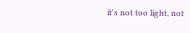it's not too light, not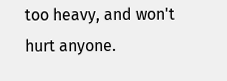too heavy, and won't hurt anyone.